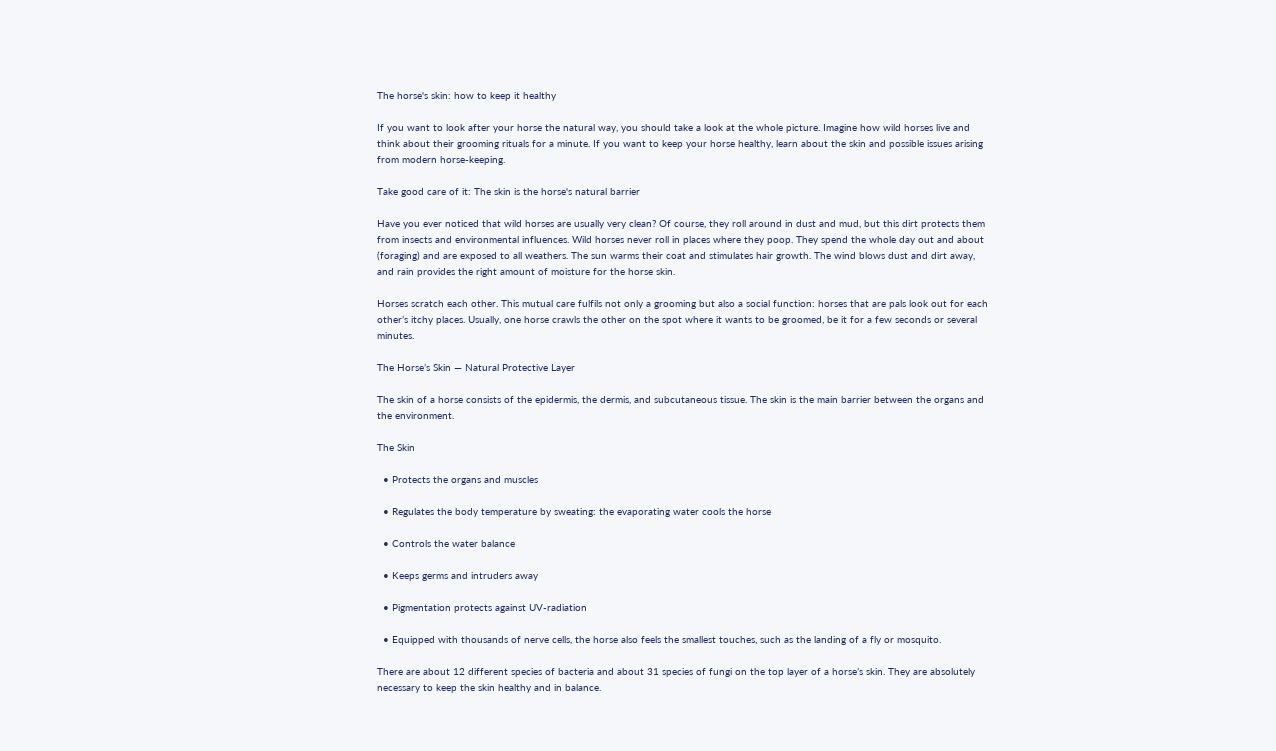The horse's skin: how to keep it healthy

If you want to look after your horse the natural way, you should take a look at the whole picture. Imagine how wild horses live and think about their grooming rituals for a minute. If you want to keep your horse healthy, learn about the skin and possible issues arising from modern horse-keeping.

Take good care of it: The skin is the horse's natural barrier

Have you ever noticed that wild horses are usually very clean? Of course, they roll around in dust and mud, but this dirt protects them from insects and environmental influences. Wild horses never roll in places where they poop. They spend the whole day out and about (foraging) and are exposed to all weathers. The sun warms their coat and stimulates hair growth. The wind blows dust and dirt away, and rain provides the right amount of moisture for the horse skin.

Horses scratch each other. This mutual care fulfils not only a grooming but also a social function: horses that are pals look out for each other’s itchy places. Usually, one horse crawls the other on the spot where it wants to be groomed, be it for a few seconds or several minutes.

The Horse’s Skin — Natural Protective Layer

The skin of a horse consists of the epidermis, the dermis, and subcutaneous tissue. The skin is the main barrier between the organs and the environment.

The Skin

  • Protects the organs and muscles

  • Regulates the body temperature by sweating: the evaporating water cools the horse

  • Controls the water balance

  • Keeps germs and intruders away

  • Pigmentation protects against UV-radiation

  • Equipped with thousands of nerve cells, the horse also feels the smallest touches, such as the landing of a fly or mosquito.

There are about 12 different species of bacteria and about 31 species of fungi on the top layer of a horse’s skin. They are absolutely necessary to keep the skin healthy and in balance.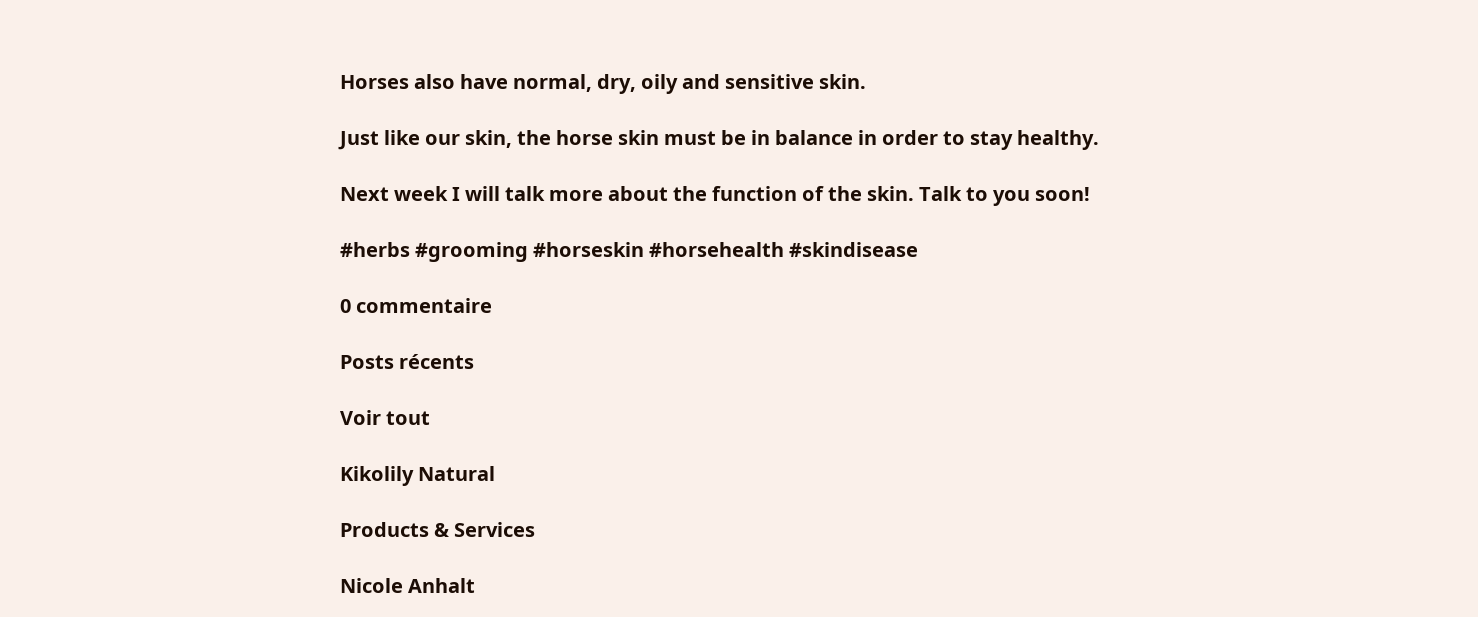Horses also have normal, dry, oily and sensitive skin.

Just like our skin, the horse skin must be in balance in order to stay healthy.

Next week I will talk more about the function of the skin. Talk to you soon!

#herbs #grooming #horseskin #horsehealth #skindisease

0 commentaire

Posts récents

Voir tout

Kikolily Natural

Products & Services

Nicole Anhalt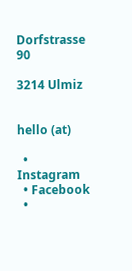Dorfstrasse 90

3214 Ulmiz


hello (at)

  • Instagram
  • Facebook
  •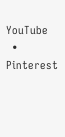YouTube
  • Pinterest